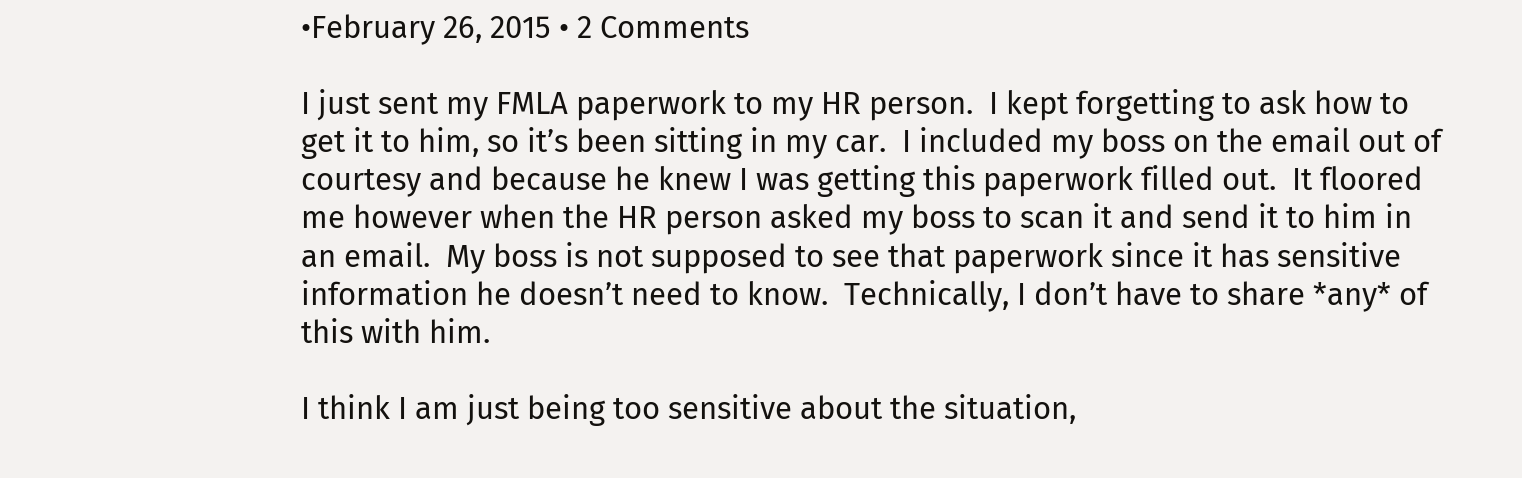•February 26, 2015 • 2 Comments

I just sent my FMLA paperwork to my HR person.  I kept forgetting to ask how to get it to him, so it’s been sitting in my car.  I included my boss on the email out of courtesy and because he knew I was getting this paperwork filled out.  It floored me however when the HR person asked my boss to scan it and send it to him in an email.  My boss is not supposed to see that paperwork since it has sensitive information he doesn’t need to know.  Technically, I don’t have to share *any* of this with him.

I think I am just being too sensitive about the situation,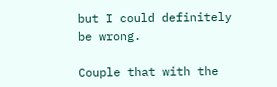but I could definitely be wrong.

Couple that with the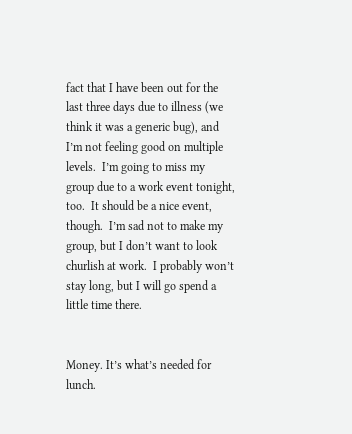fact that I have been out for the last three days due to illness (we think it was a generic bug), and I’m not feeling good on multiple levels.  I’m going to miss my group due to a work event tonight, too.  It should be a nice event, though.  I’m sad not to make my group, but I don’t want to look churlish at work.  I probably won’t stay long, but I will go spend a little time there.


Money. It’s what’s needed for lunch.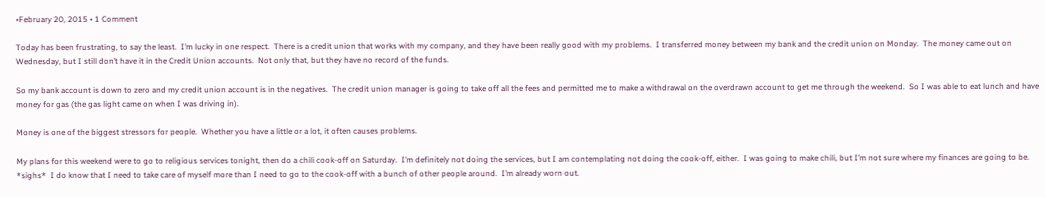•February 20, 2015 • 1 Comment

Today has been frustrating, to say the least.  I’m lucky in one respect.  There is a credit union that works with my company, and they have been really good with my problems.  I transferred money between my bank and the credit union on Monday.  The money came out on Wednesday, but I still don’t have it in the Credit Union accounts.  Not only that, but they have no record of the funds.

So my bank account is down to zero and my credit union account is in the negatives.  The credit union manager is going to take off all the fees and permitted me to make a withdrawal on the overdrawn account to get me through the weekend.  So I was able to eat lunch and have money for gas (the gas light came on when I was driving in).

Money is one of the biggest stressors for people.  Whether you have a little or a lot, it often causes problems.

My plans for this weekend were to go to religious services tonight, then do a chili cook-off on Saturday.  I’m definitely not doing the services, but I am contemplating not doing the cook-off, either.  I was going to make chili, but I’m not sure where my finances are going to be.  *sighs*  I do know that I need to take care of myself more than I need to go to the cook-off with a bunch of other people around.  I’m already worn out.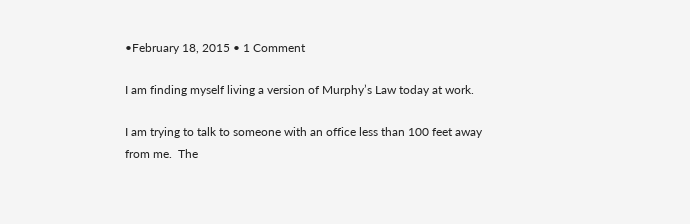•February 18, 2015 • 1 Comment

I am finding myself living a version of Murphy’s Law today at work.

I am trying to talk to someone with an office less than 100 feet away from me.  The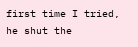first time I tried, he shut the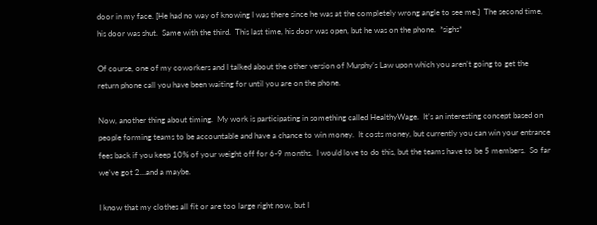door in my face. [He had no way of knowing I was there since he was at the completely wrong angle to see me.]  The second time, his door was shut.  Same with the third.  This last time, his door was open, but he was on the phone.  *sighs*

Of course, one of my coworkers and I talked about the other version of Murphy’s Law upon which you aren’t going to get the return phone call you have been waiting for until you are on the phone.

Now, another thing about timing.  My work is participating in something called HealthyWage.  It’s an interesting concept based on people forming teams to be accountable and have a chance to win money.  It costs money, but currently you can win your entrance fees back if you keep 10% of your weight off for 6-9 months.  I would love to do this, but the teams have to be 5 members.  So far we’ve got 2…and a maybe.

I know that my clothes all fit or are too large right now, but I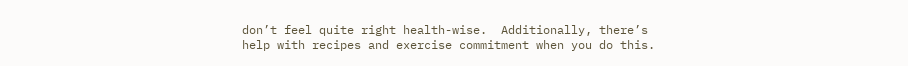don’t feel quite right health-wise.  Additionally, there’s help with recipes and exercise commitment when you do this.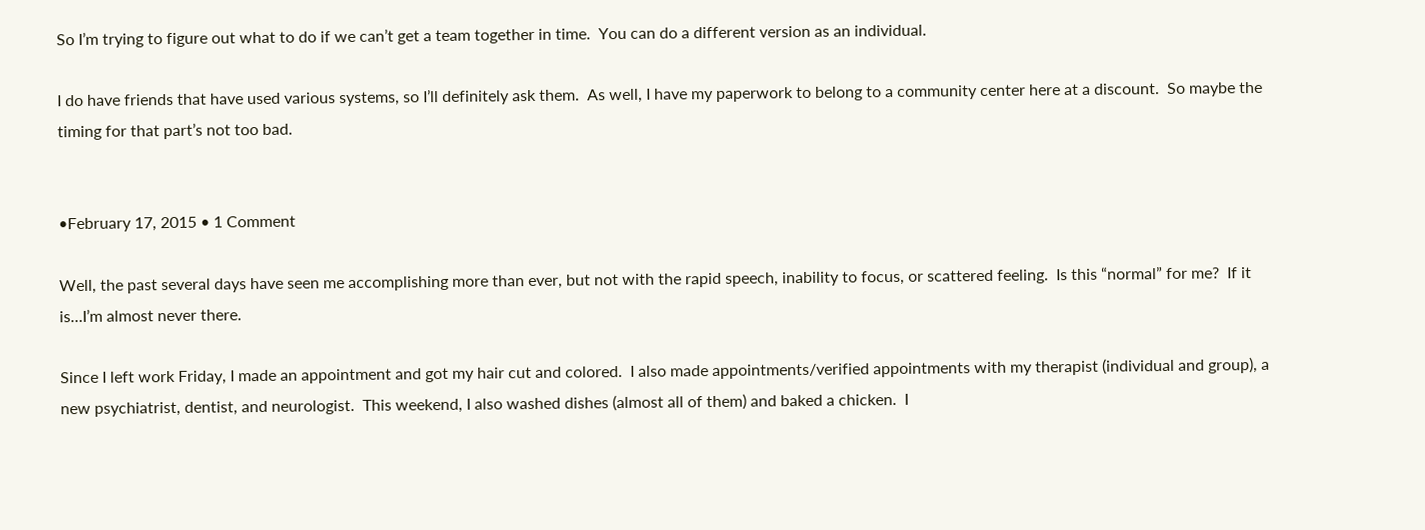So I’m trying to figure out what to do if we can’t get a team together in time.  You can do a different version as an individual.

I do have friends that have used various systems, so I’ll definitely ask them.  As well, I have my paperwork to belong to a community center here at a discount.  So maybe the timing for that part’s not too bad.


•February 17, 2015 • 1 Comment

Well, the past several days have seen me accomplishing more than ever, but not with the rapid speech, inability to focus, or scattered feeling.  Is this “normal” for me?  If it is…I’m almost never there.

Since I left work Friday, I made an appointment and got my hair cut and colored.  I also made appointments/verified appointments with my therapist (individual and group), a new psychiatrist, dentist, and neurologist.  This weekend, I also washed dishes (almost all of them) and baked a chicken.  I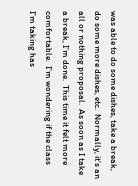was able to do some dishes, take a break, do some more dishes, etc.  Normally, it’s an all or nothing proposal.  As soon as I take a break, I’m done.  This time it felt more comfortable.  I’m wondering if the class I’m taking has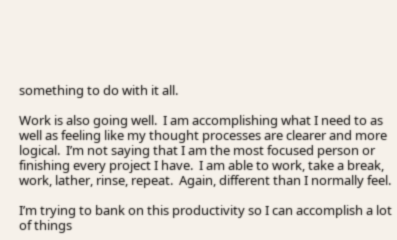something to do with it all.

Work is also going well.  I am accomplishing what I need to as well as feeling like my thought processes are clearer and more logical.  I’m not saying that I am the most focused person or finishing every project I have.  I am able to work, take a break, work, lather, rinse, repeat.  Again, different than I normally feel.

I’m trying to bank on this productivity so I can accomplish a lot of things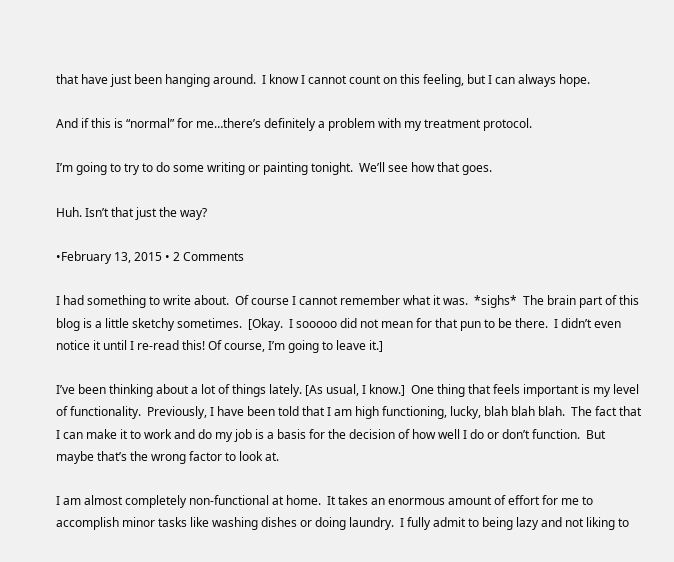that have just been hanging around.  I know I cannot count on this feeling, but I can always hope.

And if this is “normal” for me…there’s definitely a problem with my treatment protocol.

I’m going to try to do some writing or painting tonight.  We’ll see how that goes.

Huh. Isn’t that just the way?

•February 13, 2015 • 2 Comments

I had something to write about.  Of course I cannot remember what it was.  *sighs*  The brain part of this blog is a little sketchy sometimes.  [Okay.  I sooooo did not mean for that pun to be there.  I didn’t even notice it until I re-read this! Of course, I’m going to leave it.]

I’ve been thinking about a lot of things lately. [As usual, I know.]  One thing that feels important is my level of functionality.  Previously, I have been told that I am high functioning, lucky, blah blah blah.  The fact that I can make it to work and do my job is a basis for the decision of how well I do or don’t function.  But maybe that’s the wrong factor to look at.

I am almost completely non-functional at home.  It takes an enormous amount of effort for me to accomplish minor tasks like washing dishes or doing laundry.  I fully admit to being lazy and not liking to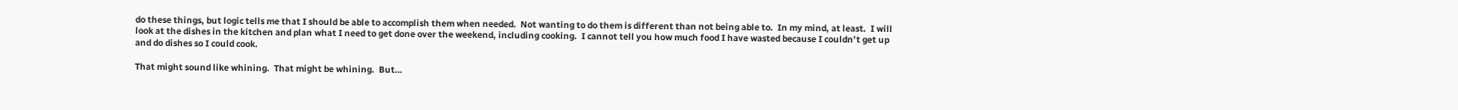do these things, but logic tells me that I should be able to accomplish them when needed.  Not wanting to do them is different than not being able to.  In my mind, at least.  I will look at the dishes in the kitchen and plan what I need to get done over the weekend, including cooking.  I cannot tell you how much food I have wasted because I couldn’t get up and do dishes so I could cook.

That might sound like whining.  That might be whining.  But…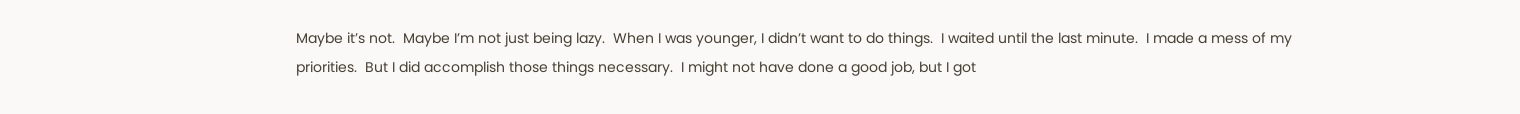Maybe it’s not.  Maybe I’m not just being lazy.  When I was younger, I didn’t want to do things.  I waited until the last minute.  I made a mess of my priorities.  But I did accomplish those things necessary.  I might not have done a good job, but I got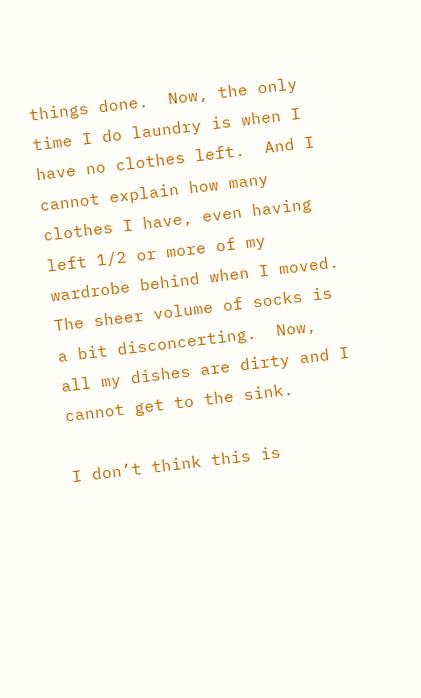things done.  Now, the only time I do laundry is when I have no clothes left.  And I cannot explain how many clothes I have, even having left 1/2 or more of my wardrobe behind when I moved.  The sheer volume of socks is a bit disconcerting.  Now, all my dishes are dirty and I cannot get to the sink.

I don’t think this is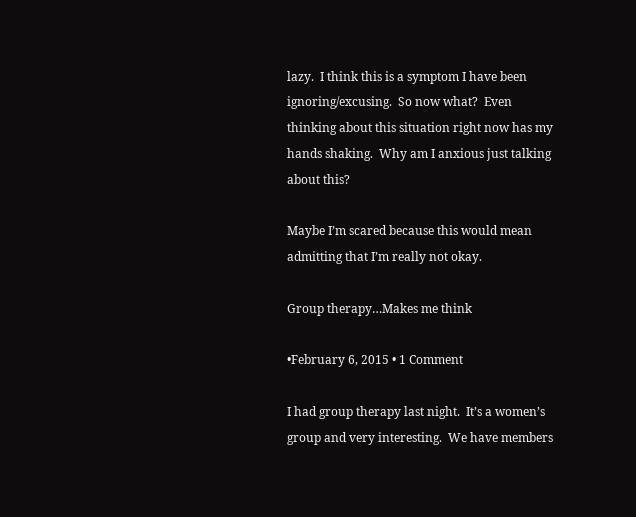lazy.  I think this is a symptom I have been ignoring/excusing.  So now what?  Even thinking about this situation right now has my hands shaking.  Why am I anxious just talking about this?

Maybe I’m scared because this would mean admitting that I’m really not okay.

Group therapy…Makes me think

•February 6, 2015 • 1 Comment

I had group therapy last night.  It’s a women’s group and very interesting.  We have members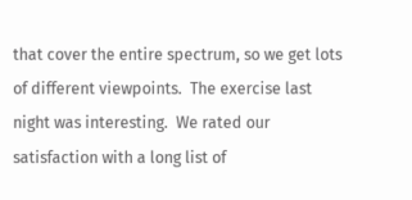that cover the entire spectrum, so we get lots of different viewpoints.  The exercise last night was interesting.  We rated our satisfaction with a long list of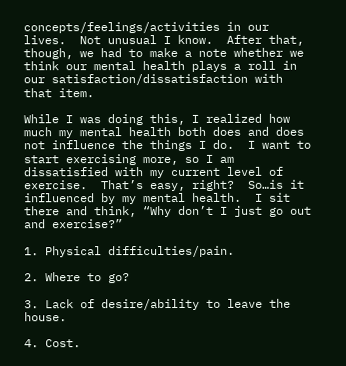concepts/feelings/activities in our lives.  Not unusual I know.  After that, though, we had to make a note whether we think our mental health plays a roll in our satisfaction/dissatisfaction with that item.

While I was doing this, I realized how much my mental health both does and does not influence the things I do.  I want to start exercising more, so I am dissatisfied with my current level of exercise.  That’s easy, right?  So…is it influenced by my mental health.  I sit there and think, “Why don’t I just go out and exercise?”

1. Physical difficulties/pain.

2. Where to go?

3. Lack of desire/ability to leave the house.

4. Cost.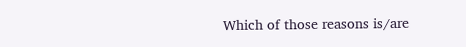Which of those reasons is/are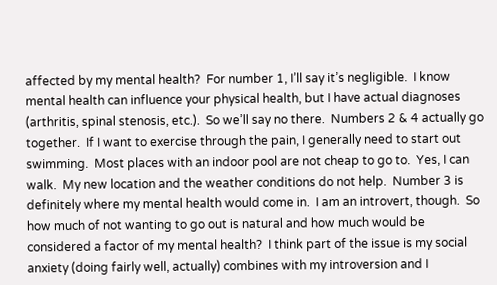affected by my mental health?  For number 1, I’ll say it’s negligible.  I know mental health can influence your physical health, but I have actual diagnoses (arthritis, spinal stenosis, etc.).  So we’ll say no there.  Numbers 2 & 4 actually go together.  If I want to exercise through the pain, I generally need to start out swimming.  Most places with an indoor pool are not cheap to go to.  Yes, I can walk.  My new location and the weather conditions do not help.  Number 3 is definitely where my mental health would come in.  I am an introvert, though.  So how much of not wanting to go out is natural and how much would be considered a factor of my mental health?  I think part of the issue is my social anxiety (doing fairly well, actually) combines with my introversion and I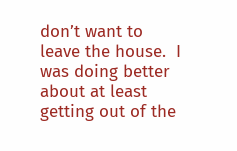don’t want to leave the house.  I was doing better about at least getting out of the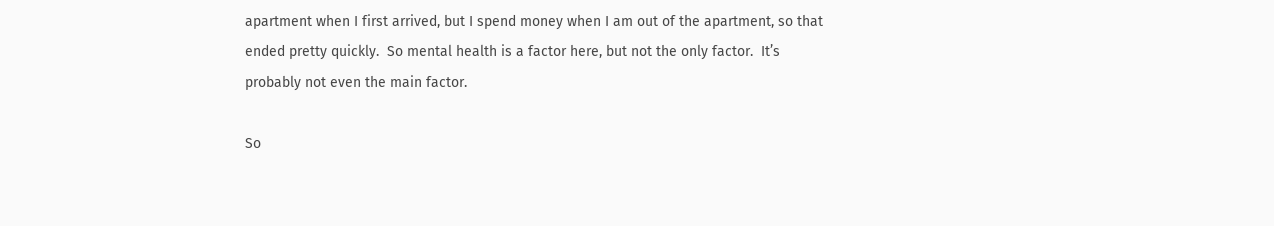apartment when I first arrived, but I spend money when I am out of the apartment, so that ended pretty quickly.  So mental health is a factor here, but not the only factor.  It’s probably not even the main factor.

So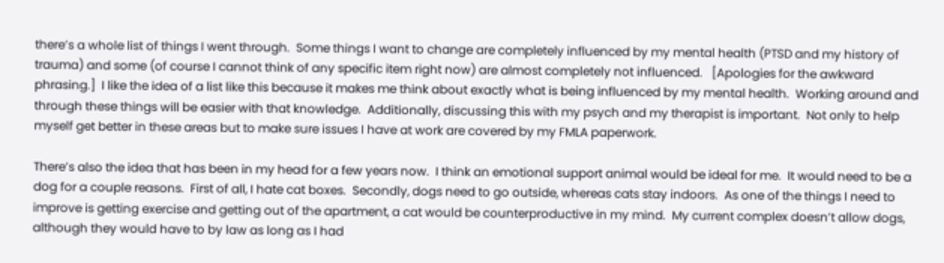there’s a whole list of things I went through.  Some things I want to change are completely influenced by my mental health (PTSD and my history of trauma) and some (of course I cannot think of any specific item right now) are almost completely not influenced.   [Apologies for the awkward phrasing.]  I like the idea of a list like this because it makes me think about exactly what is being influenced by my mental health.  Working around and through these things will be easier with that knowledge.  Additionally, discussing this with my psych and my therapist is important.  Not only to help myself get better in these areas but to make sure issues I have at work are covered by my FMLA paperwork.

There’s also the idea that has been in my head for a few years now.  I think an emotional support animal would be ideal for me.  It would need to be a dog for a couple reasons.  First of all, I hate cat boxes.  Secondly, dogs need to go outside, whereas cats stay indoors.  As one of the things I need to improve is getting exercise and getting out of the apartment, a cat would be counterproductive in my mind.  My current complex doesn’t allow dogs, although they would have to by law as long as I had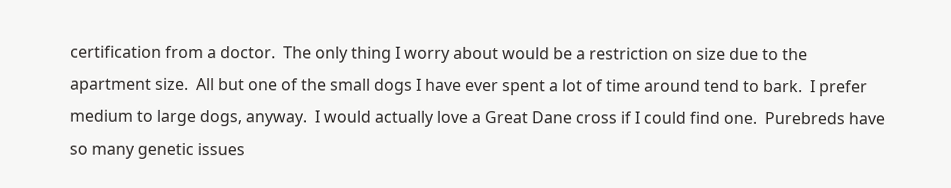certification from a doctor.  The only thing I worry about would be a restriction on size due to the apartment size.  All but one of the small dogs I have ever spent a lot of time around tend to bark.  I prefer medium to large dogs, anyway.  I would actually love a Great Dane cross if I could find one.  Purebreds have so many genetic issues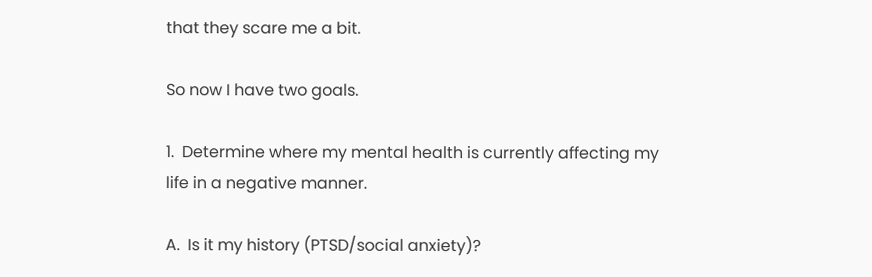that they scare me a bit.

So now I have two goals.

1.  Determine where my mental health is currently affecting my life in a negative manner.

A.  Is it my history (PTSD/social anxiety)?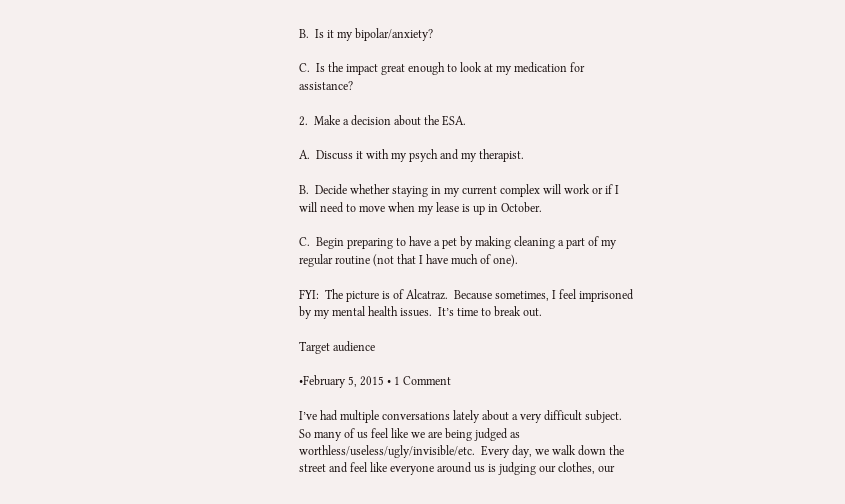B.  Is it my bipolar/anxiety?

C.  Is the impact great enough to look at my medication for assistance?

2.  Make a decision about the ESA.

A.  Discuss it with my psych and my therapist.

B.  Decide whether staying in my current complex will work or if I will need to move when my lease is up in October.

C.  Begin preparing to have a pet by making cleaning a part of my regular routine (not that I have much of one).

FYI:  The picture is of Alcatraz.  Because sometimes, I feel imprisoned by my mental health issues.  It’s time to break out.

Target audience

•February 5, 2015 • 1 Comment

I’ve had multiple conversations lately about a very difficult subject.  So many of us feel like we are being judged as worthless/useless/ugly/invisible/etc.  Every day, we walk down the street and feel like everyone around us is judging our clothes, our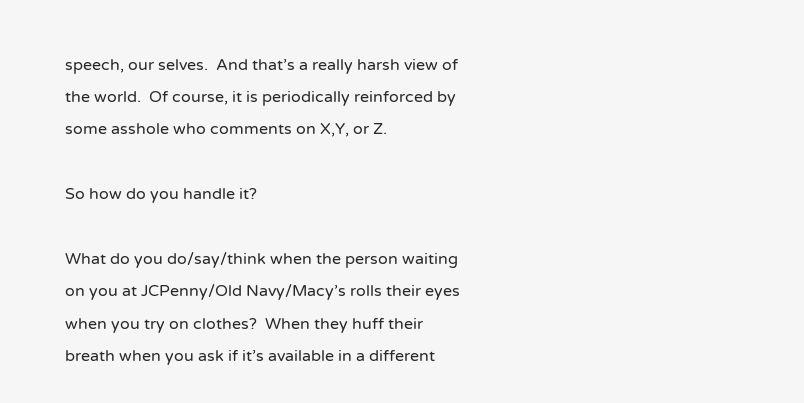speech, our selves.  And that’s a really harsh view of the world.  Of course, it is periodically reinforced by some asshole who comments on X,Y, or Z.

So how do you handle it?

What do you do/say/think when the person waiting on you at JCPenny/Old Navy/Macy’s rolls their eyes when you try on clothes?  When they huff their breath when you ask if it’s available in a different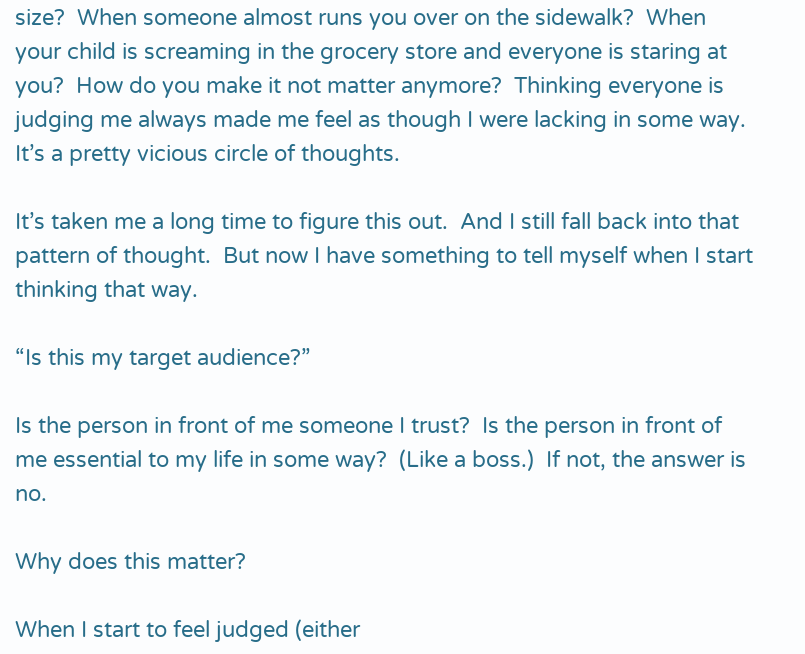size?  When someone almost runs you over on the sidewalk?  When your child is screaming in the grocery store and everyone is staring at you?  How do you make it not matter anymore?  Thinking everyone is judging me always made me feel as though I were lacking in some way.  It’s a pretty vicious circle of thoughts.

It’s taken me a long time to figure this out.  And I still fall back into that pattern of thought.  But now I have something to tell myself when I start thinking that way.

“Is this my target audience?”

Is the person in front of me someone I trust?  Is the person in front of me essential to my life in some way?  (Like a boss.)  If not, the answer is no.

Why does this matter?

When I start to feel judged (either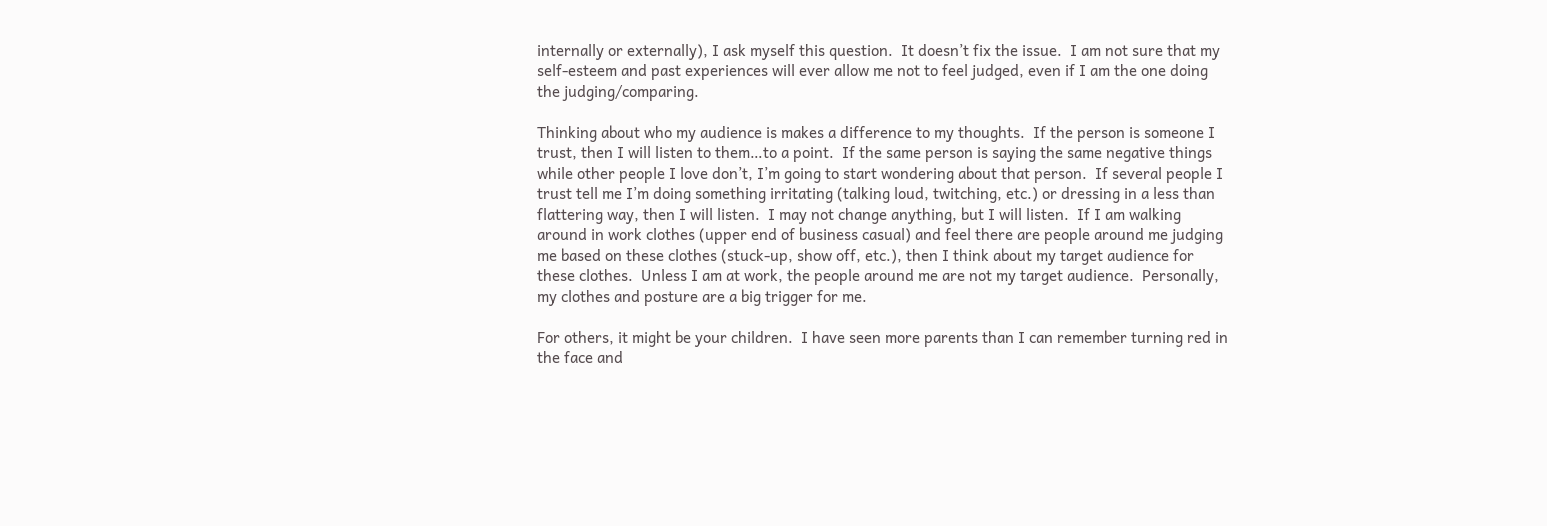internally or externally), I ask myself this question.  It doesn’t fix the issue.  I am not sure that my self-esteem and past experiences will ever allow me not to feel judged, even if I am the one doing the judging/comparing.

Thinking about who my audience is makes a difference to my thoughts.  If the person is someone I trust, then I will listen to them…to a point.  If the same person is saying the same negative things while other people I love don’t, I’m going to start wondering about that person.  If several people I trust tell me I’m doing something irritating (talking loud, twitching, etc.) or dressing in a less than flattering way, then I will listen.  I may not change anything, but I will listen.  If I am walking around in work clothes (upper end of business casual) and feel there are people around me judging me based on these clothes (stuck-up, show off, etc.), then I think about my target audience for these clothes.  Unless I am at work, the people around me are not my target audience.  Personally, my clothes and posture are a big trigger for me.

For others, it might be your children.  I have seen more parents than I can remember turning red in the face and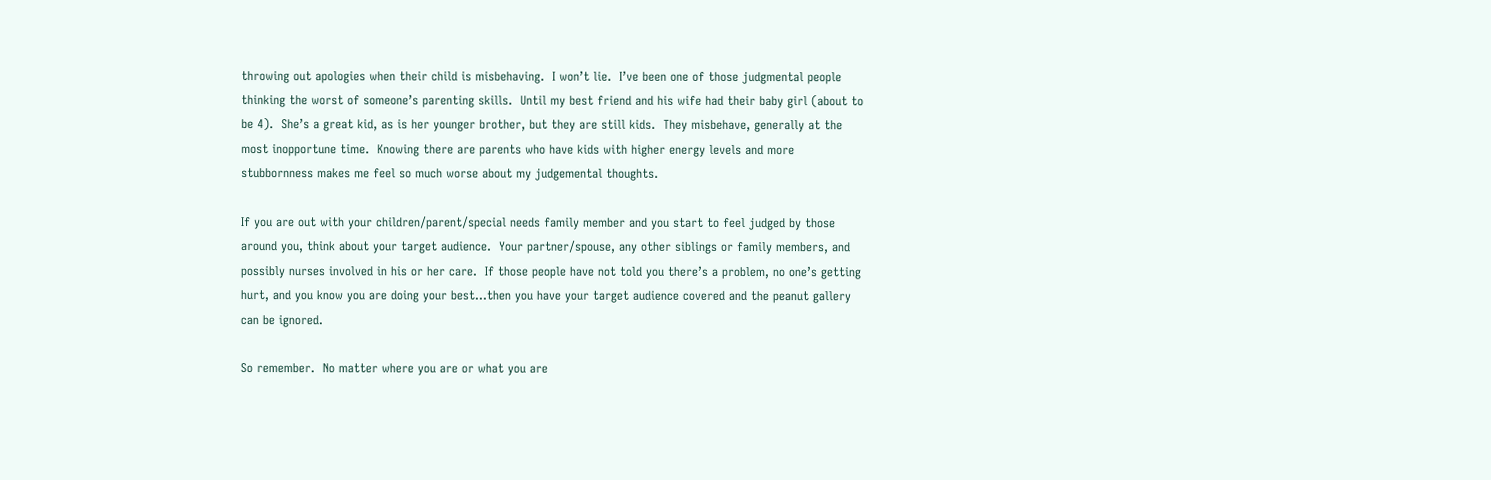throwing out apologies when their child is misbehaving.  I won’t lie.  I’ve been one of those judgmental people thinking the worst of someone’s parenting skills.  Until my best friend and his wife had their baby girl (about to be 4).  She’s a great kid, as is her younger brother, but they are still kids.  They misbehave, generally at the most inopportune time.  Knowing there are parents who have kids with higher energy levels and more stubbornness makes me feel so much worse about my judgemental thoughts.

If you are out with your children/parent/special needs family member and you start to feel judged by those around you, think about your target audience.  Your partner/spouse, any other siblings or family members, and possibly nurses involved in his or her care.  If those people have not told you there’s a problem, no one’s getting hurt, and you know you are doing your best…then you have your target audience covered and the peanut gallery can be ignored.

So remember.  No matter where you are or what you are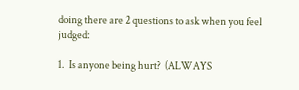doing there are 2 questions to ask when you feel judged:

1.  Is anyone being hurt?  (ALWAYS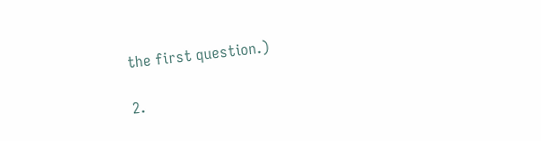the first question.)

2.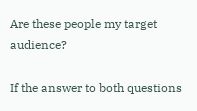Are these people my target audience?

If the answer to both questions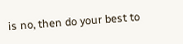is no, then do your best to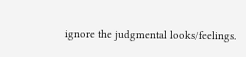ignore the judgmental looks/feelings.